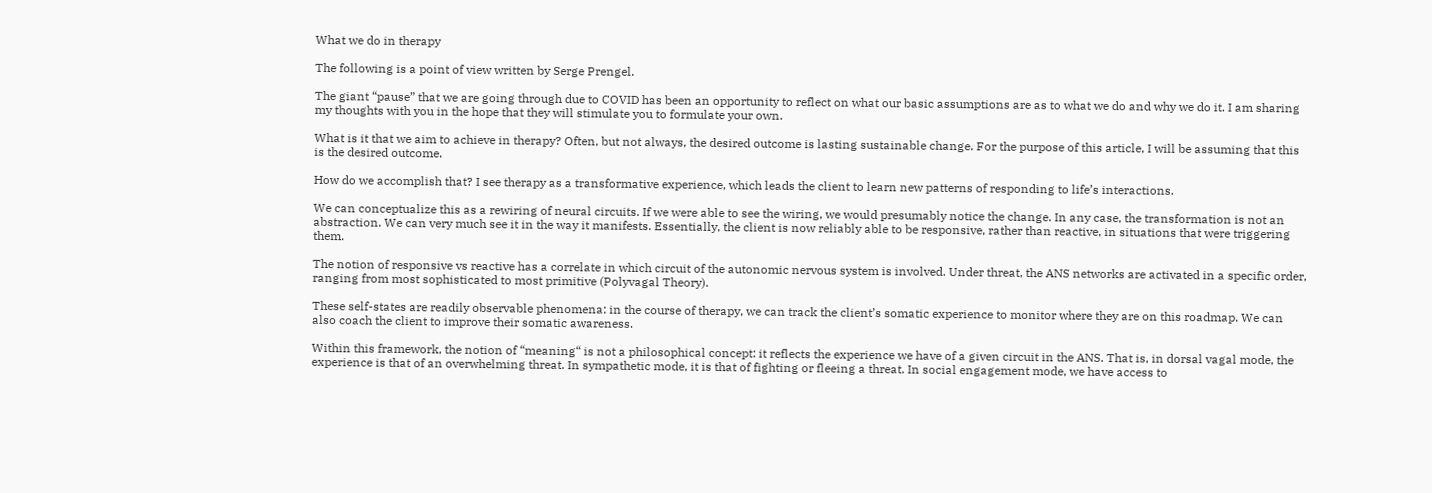What we do in therapy

The following is a point of view written by Serge Prengel.

The giant “pause” that we are going through due to COVID has been an opportunity to reflect on what our basic assumptions are as to what we do and why we do it. I am sharing my thoughts with you in the hope that they will stimulate you to formulate your own.

What is it that we aim to achieve in therapy? Often, but not always, the desired outcome is lasting sustainable change. For the purpose of this article, I will be assuming that this is the desired outcome.

How do we accomplish that? I see therapy as a transformative experience, which leads the client to learn new patterns of responding to life’s interactions.

We can conceptualize this as a rewiring of neural circuits. If we were able to see the wiring, we would presumably notice the change. In any case, the transformation is not an abstraction. We can very much see it in the way it manifests. Essentially, the client is now reliably able to be responsive, rather than reactive, in situations that were triggering them.

The notion of responsive vs reactive has a correlate in which circuit of the autonomic nervous system is involved. Under threat, the ANS networks are activated in a specific order, ranging from most sophisticated to most primitive (Polyvagal Theory).

These self-states are readily observable phenomena: in the course of therapy, we can track the client’s somatic experience to monitor where they are on this roadmap. We can also coach the client to improve their somatic awareness.

Within this framework, the notion of “meaning“ is not a philosophical concept: it reflects the experience we have of a given circuit in the ANS. That is, in dorsal vagal mode, the experience is that of an overwhelming threat. In sympathetic mode, it is that of fighting or fleeing a threat. In social engagement mode, we have access to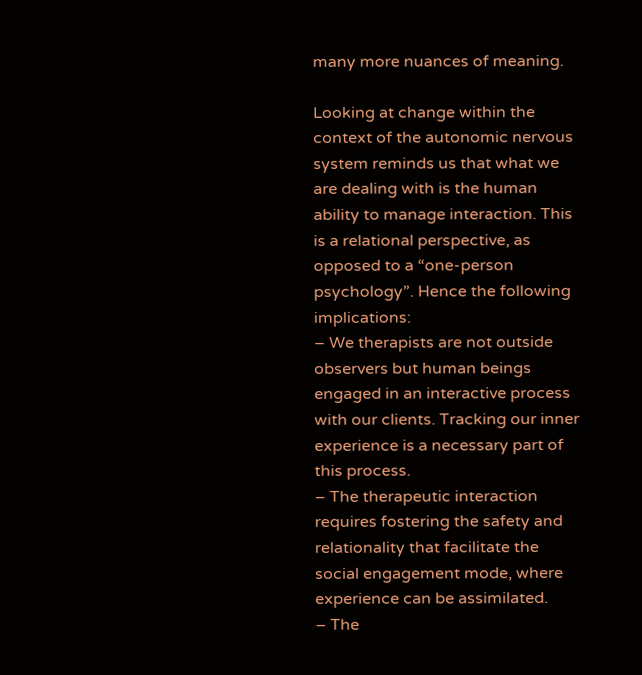many more nuances of meaning.

Looking at change within the context of the autonomic nervous system reminds us that what we are dealing with is the human ability to manage interaction. This is a relational perspective, as opposed to a “one-person psychology”. Hence the following implications:
– We therapists are not outside observers but human beings engaged in an interactive process with our clients. Tracking our inner experience is a necessary part of this process.
– The therapeutic interaction requires fostering the safety and relationality that facilitate the social engagement mode, where experience can be assimilated.
– The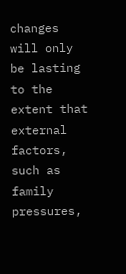changes will only be lasting to the extent that external factors, such as family pressures,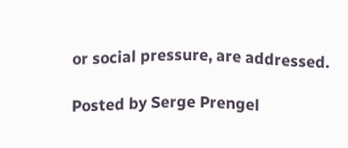or social pressure, are addressed.

Posted by Serge Prengel